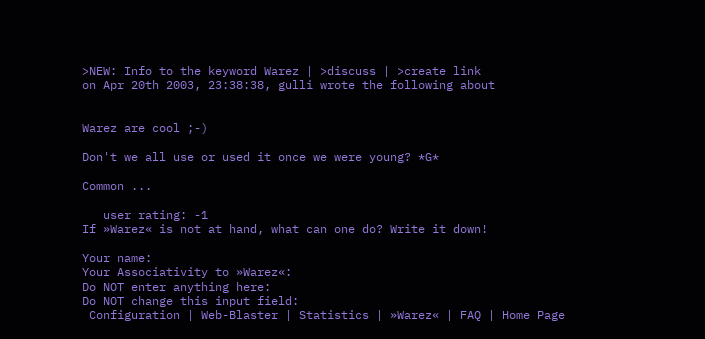>NEW: Info to the keyword Warez | >discuss | >create link
on Apr 20th 2003, 23:38:38, gulli wrote the following about


Warez are cool ;-)

Don't we all use or used it once we were young? *G*

Common ...

   user rating: -1
If »Warez« is not at hand, what can one do? Write it down!

Your name:
Your Associativity to »Warez«:
Do NOT enter anything here:
Do NOT change this input field:
 Configuration | Web-Blaster | Statistics | »Warez« | FAQ | Home Page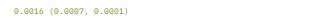0.0016 (0.0007, 0.0001)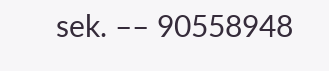sek. –– 90558948